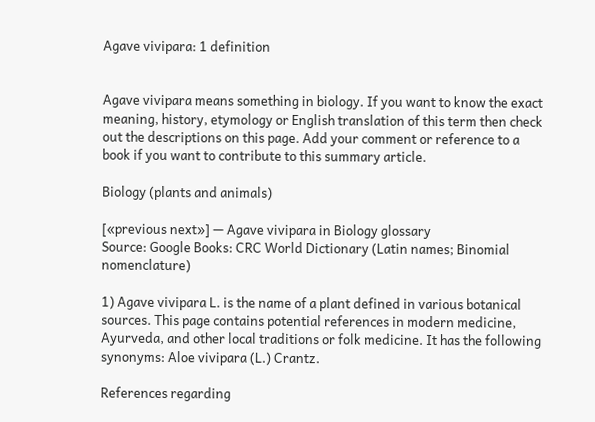Agave vivipara: 1 definition


Agave vivipara means something in biology. If you want to know the exact meaning, history, etymology or English translation of this term then check out the descriptions on this page. Add your comment or reference to a book if you want to contribute to this summary article.

Biology (plants and animals)

[«previous next»] — Agave vivipara in Biology glossary
Source: Google Books: CRC World Dictionary (Latin names; Binomial nomenclature)

1) Agave vivipara L. is the name of a plant defined in various botanical sources. This page contains potential references in modern medicine, Ayurveda, and other local traditions or folk medicine. It has the following synonyms: Aloe vivipara (L.) Crantz.

References regarding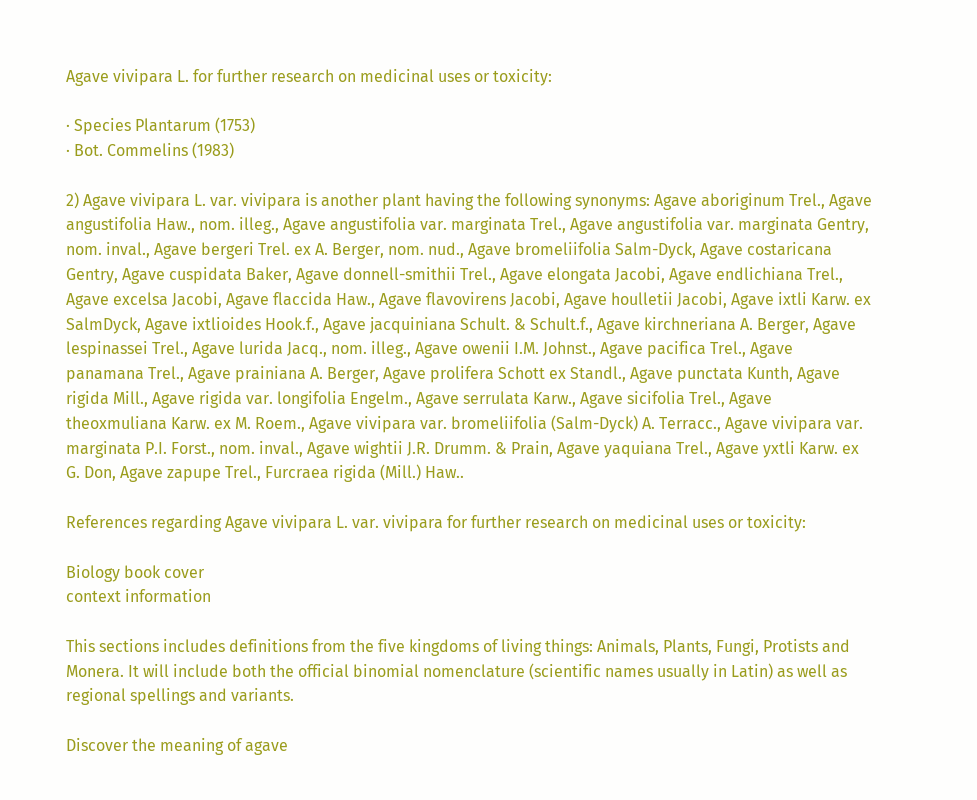Agave vivipara L. for further research on medicinal uses or toxicity:

· Species Plantarum (1753)
· Bot. Commelins (1983)

2) Agave vivipara L. var. vivipara is another plant having the following synonyms: Agave aboriginum Trel., Agave angustifolia Haw., nom. illeg., Agave angustifolia var. marginata Trel., Agave angustifolia var. marginata Gentry, nom. inval., Agave bergeri Trel. ex A. Berger, nom. nud., Agave bromeliifolia Salm-Dyck, Agave costaricana Gentry, Agave cuspidata Baker, Agave donnell-smithii Trel., Agave elongata Jacobi, Agave endlichiana Trel., Agave excelsa Jacobi, Agave flaccida Haw., Agave flavovirens Jacobi, Agave houlletii Jacobi, Agave ixtli Karw. ex SalmDyck, Agave ixtlioides Hook.f., Agave jacquiniana Schult. & Schult.f., Agave kirchneriana A. Berger, Agave lespinassei Trel., Agave lurida Jacq., nom. illeg., Agave owenii I.M. Johnst., Agave pacifica Trel., Agave panamana Trel., Agave prainiana A. Berger, Agave prolifera Schott ex Standl., Agave punctata Kunth, Agave rigida Mill., Agave rigida var. longifolia Engelm., Agave serrulata Karw., Agave sicifolia Trel., Agave theoxmuliana Karw. ex M. Roem., Agave vivipara var. bromeliifolia (Salm-Dyck) A. Terracc., Agave vivipara var. marginata P.I. Forst., nom. inval., Agave wightii J.R. Drumm. & Prain, Agave yaquiana Trel., Agave yxtli Karw. ex G. Don, Agave zapupe Trel., Furcraea rigida (Mill.) Haw..

References regarding Agave vivipara L. var. vivipara for further research on medicinal uses or toxicity:

Biology book cover
context information

This sections includes definitions from the five kingdoms of living things: Animals, Plants, Fungi, Protists and Monera. It will include both the official binomial nomenclature (scientific names usually in Latin) as well as regional spellings and variants.

Discover the meaning of agave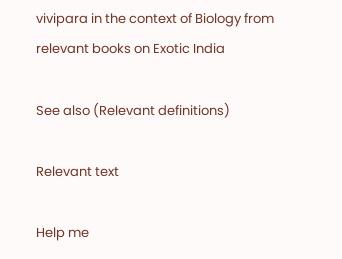vivipara in the context of Biology from relevant books on Exotic India

See also (Relevant definitions)

Relevant text

Help me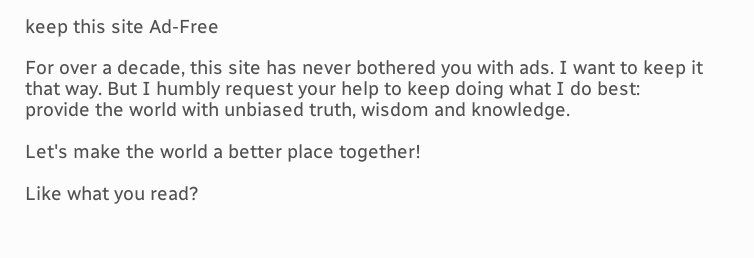keep this site Ad-Free

For over a decade, this site has never bothered you with ads. I want to keep it that way. But I humbly request your help to keep doing what I do best: provide the world with unbiased truth, wisdom and knowledge.

Let's make the world a better place together!

Like what you read?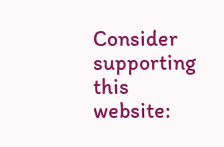Consider supporting this website: